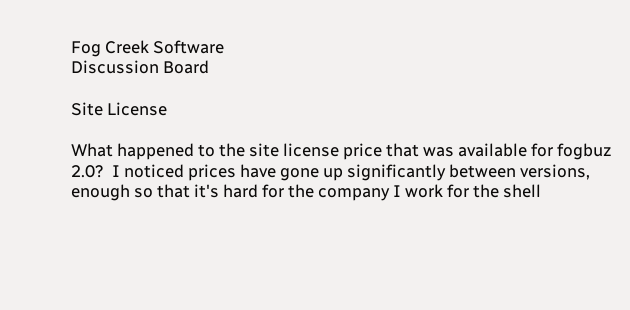Fog Creek Software
Discussion Board

Site License

What happened to the site license price that was available for fogbuz 2.0?  I noticed prices have gone up significantly between versions, enough so that it's hard for the company I work for the shell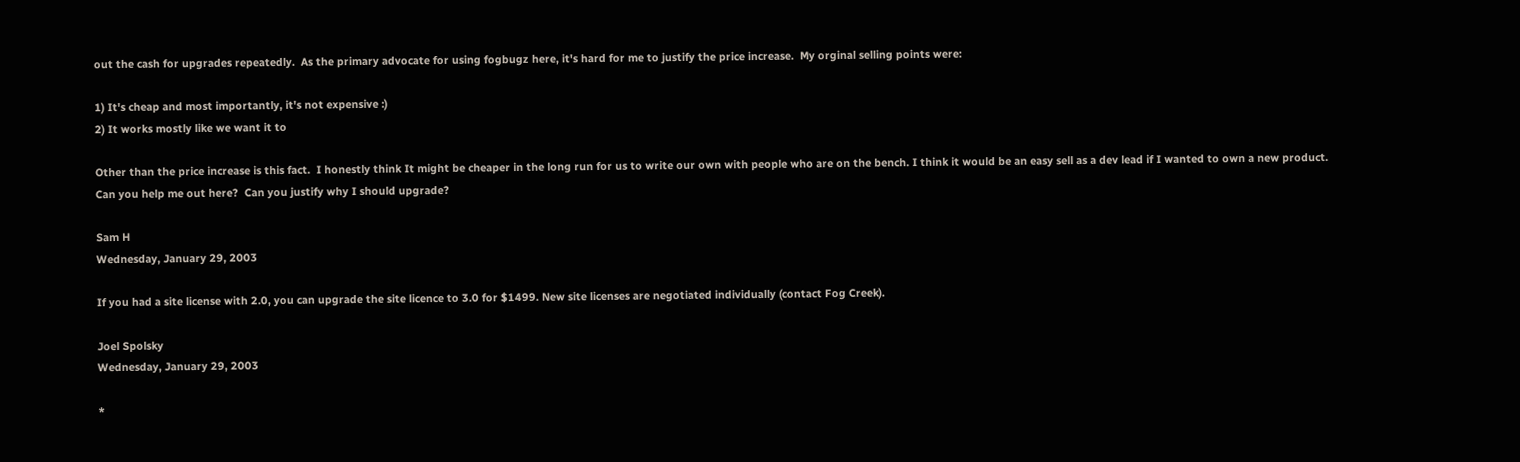out the cash for upgrades repeatedly.  As the primary advocate for using fogbugz here, it's hard for me to justify the price increase.  My orginal selling points were:

1) It's cheap and most importantly, it's not expensive :)
2) It works mostly like we want it to

Other than the price increase is this fact.  I honestly think It might be cheaper in the long run for us to write our own with people who are on the bench. I think it would be an easy sell as a dev lead if I wanted to own a new product.
Can you help me out here?  Can you justify why I should upgrade?

Sam H
Wednesday, January 29, 2003

If you had a site license with 2.0, you can upgrade the site licence to 3.0 for $1499. New site licenses are negotiated individually (contact Fog Creek).

Joel Spolsky
Wednesday, January 29, 2003

*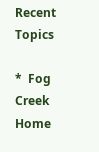Recent Topics

*  Fog Creek Home